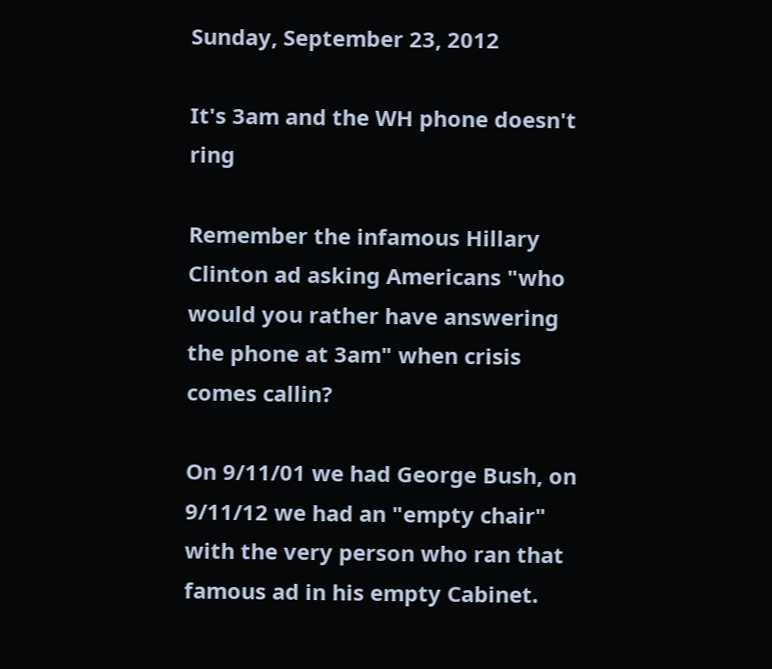Sunday, September 23, 2012

It's 3am and the WH phone doesn't ring

Remember the infamous Hillary Clinton ad asking Americans "who would you rather have answering the phone at 3am" when crisis comes callin?

On 9/11/01 we had George Bush, on 9/11/12 we had an "empty chair" with the very person who ran that famous ad in his empty Cabinet.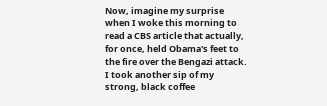Now, imagine my surprise when I woke this morning to read a CBS article that actually, for once, held Obama's feet to the fire over the Bengazi attack.  I took another sip of my strong, black coffee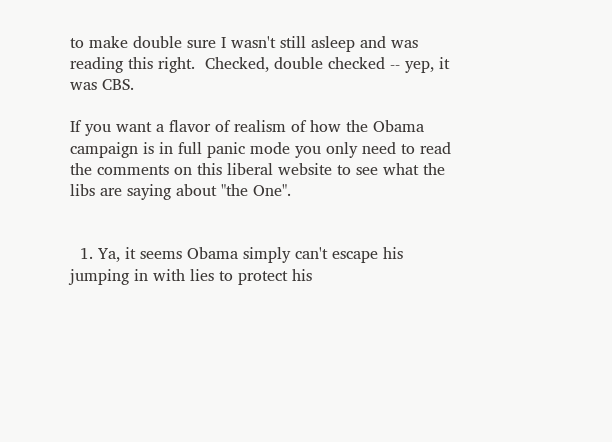to make double sure I wasn't still asleep and was reading this right.  Checked, double checked -- yep, it was CBS.

If you want a flavor of realism of how the Obama campaign is in full panic mode you only need to read the comments on this liberal website to see what the libs are saying about "the One".


  1. Ya, it seems Obama simply can't escape his jumping in with lies to protect his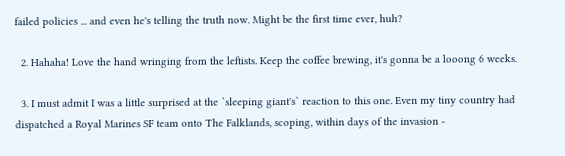failed policies ... and even he's telling the truth now. Might be the first time ever, huh?

  2. Hahaha! Love the hand wringing from the leftists. Keep the coffee brewing, it's gonna be a looong 6 weeks.

  3. I must admit I was a little surprised at the `sleeping giant's` reaction to this one. Even my tiny country had dispatched a Royal Marines SF team onto The Falklands, scoping, within days of the invasion -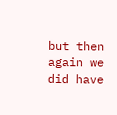but then again we did have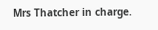Mrs Thatcher in charge.